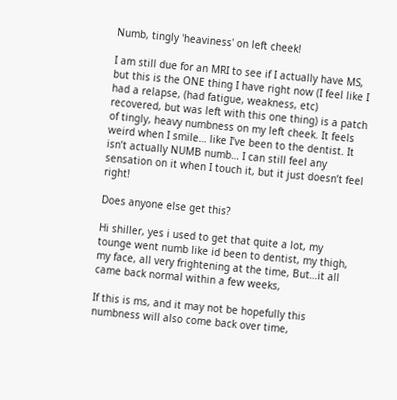Numb, tingly 'heaviness' on left cheek!

I am still due for an MRI to see if I actually have MS, but this is the ONE thing I have right now (I feel like I had a relapse, (had fatigue, weakness, etc) recovered, but was left with this one thing) is a patch of tingly, heavy numbness on my left cheek. It feels weird when I smile… like I’ve been to the dentist. It isn’t actually NUMB numb… I can still feel any sensation on it when I touch it, but it just doesn’t feel right!

Does anyone else get this?

Hi shiller, yes i used to get that quite a lot, my tounge went numb like id been to dentist, my thigh, my face, all very frightening at the time, But…it all came back normal within a few weeks,

If this is ms, and it may not be hopefully this numbness will also come back over time,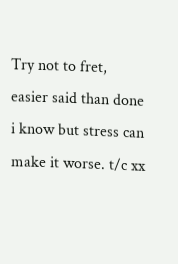Try not to fret, easier said than done i know but stress can make it worse. t/c xx